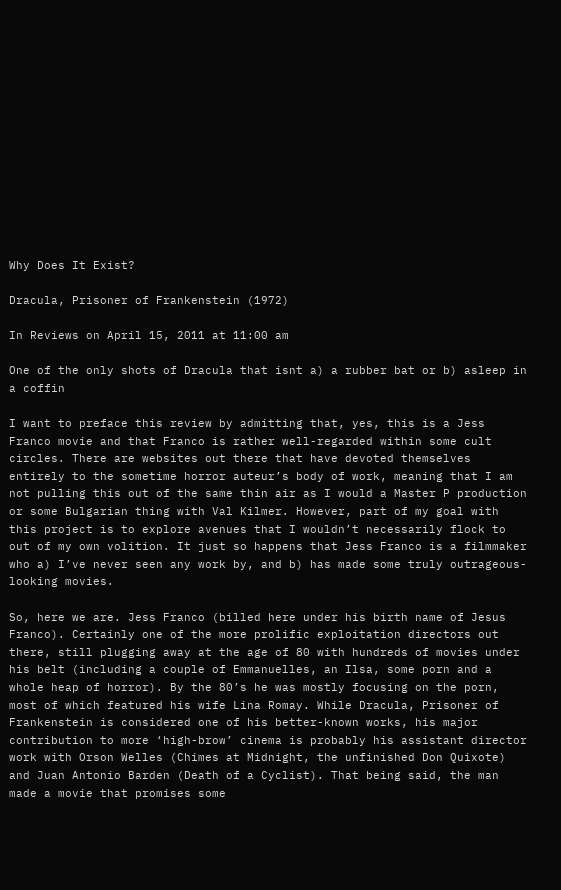Why Does It Exist?

Dracula, Prisoner of Frankenstein (1972)

In Reviews on April 15, 2011 at 11:00 am

One of the only shots of Dracula that isnt a) a rubber bat or b) asleep in a coffin

I want to preface this review by admitting that, yes, this is a Jess Franco movie and that Franco is rather well-regarded within some cult circles. There are websites out there that have devoted themselves entirely to the sometime horror auteur’s body of work, meaning that I am not pulling this out of the same thin air as I would a Master P production or some Bulgarian thing with Val Kilmer. However, part of my goal with this project is to explore avenues that I wouldn’t necessarily flock to out of my own volition. It just so happens that Jess Franco is a filmmaker who a) I’ve never seen any work by, and b) has made some truly outrageous-looking movies.

So, here we are. Jess Franco (billed here under his birth name of Jesus Franco). Certainly one of the more prolific exploitation directors out there, still plugging away at the age of 80 with hundreds of movies under his belt (including a couple of Emmanuelles, an Ilsa, some porn and a whole heap of horror). By the 80’s he was mostly focusing on the porn, most of which featured his wife Lina Romay. While Dracula, Prisoner of Frankenstein is considered one of his better-known works, his major contribution to more ‘high-brow’ cinema is probably his assistant director work with Orson Welles (Chimes at Midnight, the unfinished Don Quixote) and Juan Antonio Barden (Death of a Cyclist). That being said, the man made a movie that promises some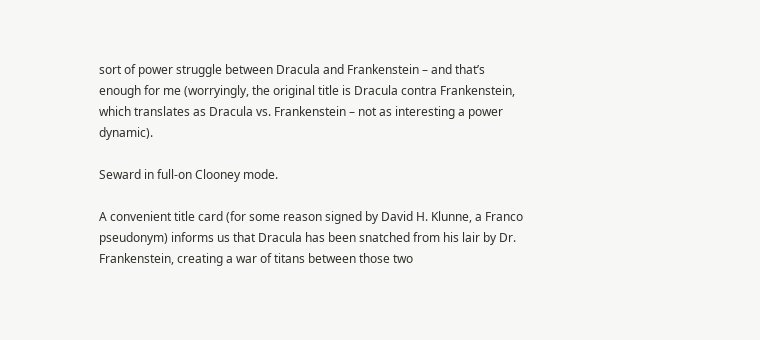sort of power struggle between Dracula and Frankenstein – and that’s enough for me (worryingly, the original title is Dracula contra Frankenstein, which translates as Dracula vs. Frankenstein – not as interesting a power dynamic).

Seward in full-on Clooney mode.

A convenient title card (for some reason signed by David H. Klunne, a Franco pseudonym) informs us that Dracula has been snatched from his lair by Dr. Frankenstein, creating a war of titans between those two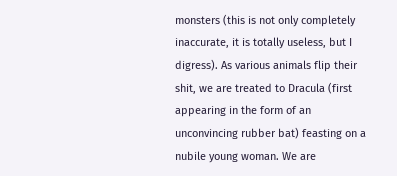monsters (this is not only completely inaccurate, it is totally useless, but I digress). As various animals flip their shit, we are treated to Dracula (first appearing in the form of an unconvincing rubber bat) feasting on a nubile young woman. We are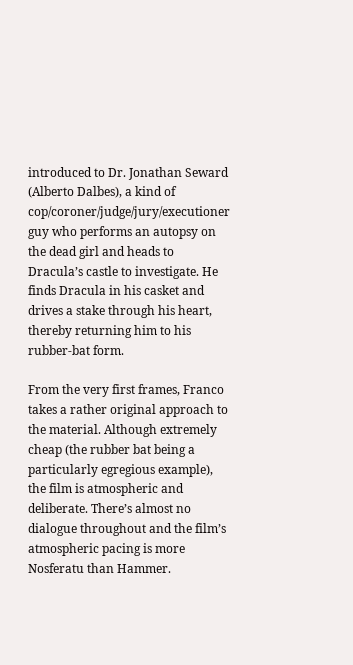introduced to Dr. Jonathan Seward (Alberto Dalbes), a kind of cop/coroner/judge/jury/executioner guy who performs an autopsy on the dead girl and heads to Dracula’s castle to investigate. He finds Dracula in his casket and drives a stake through his heart, thereby returning him to his rubber-bat form.

From the very first frames, Franco takes a rather original approach to the material. Although extremely cheap (the rubber bat being a particularly egregious example), the film is atmospheric and deliberate. There’s almost no dialogue throughout and the film’s atmospheric pacing is more Nosferatu than Hammer.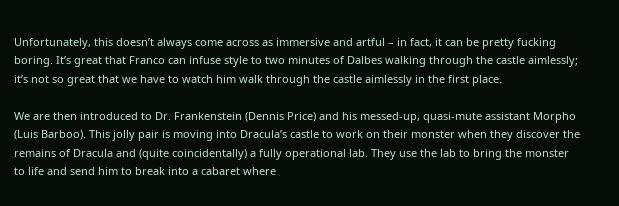Unfortunately, this doesn’t always come across as immersive and artful – in fact, it can be pretty fucking boring. It’s great that Franco can infuse style to two minutes of Dalbes walking through the castle aimlessly; it’s not so great that we have to watch him walk through the castle aimlessly in the first place.

We are then introduced to Dr. Frankenstein (Dennis Price) and his messed-up, quasi-mute assistant Morpho (Luis Barboo). This jolly pair is moving into Dracula’s castle to work on their monster when they discover the remains of Dracula and (quite coincidentally) a fully operational lab. They use the lab to bring the monster to life and send him to break into a cabaret where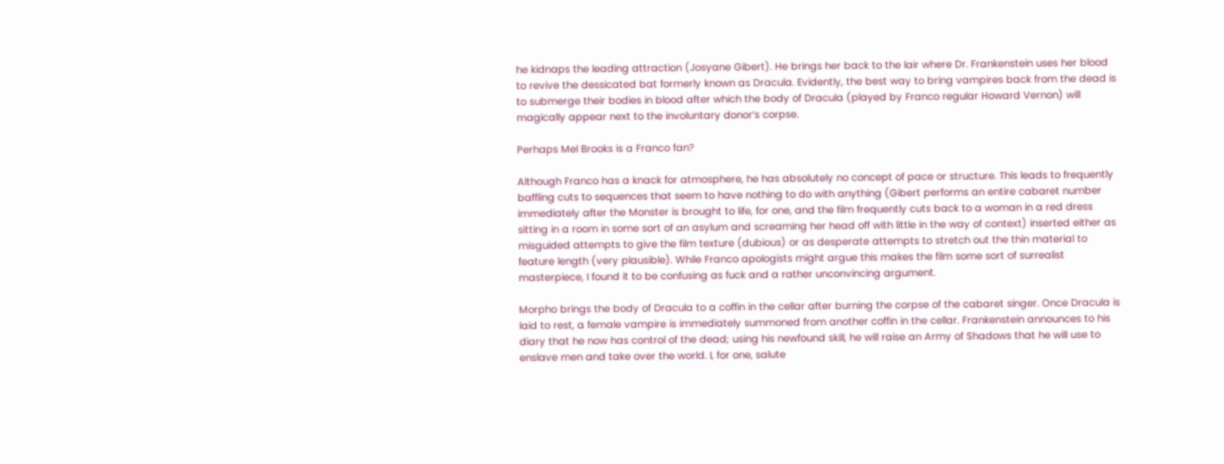he kidnaps the leading attraction (Josyane Gibert). He brings her back to the lair where Dr. Frankenstein uses her blood to revive the dessicated bat formerly known as Dracula. Evidently, the best way to bring vampires back from the dead is to submerge their bodies in blood after which the body of Dracula (played by Franco regular Howard Vernon) will magically appear next to the involuntary donor’s corpse.

Perhaps Mel Brooks is a Franco fan?

Although Franco has a knack for atmosphere, he has absolutely no concept of pace or structure. This leads to frequently baffling cuts to sequences that seem to have nothing to do with anything (Gibert performs an entire cabaret number immediately after the Monster is brought to life, for one, and the film frequently cuts back to a woman in a red dress sitting in a room in some sort of an asylum and screaming her head off with little in the way of context) inserted either as misguided attempts to give the film texture (dubious) or as desperate attempts to stretch out the thin material to feature length (very plausible). While Franco apologists might argue this makes the film some sort of surrealist masterpiece, I found it to be confusing as fuck and a rather unconvincing argument.

Morpho brings the body of Dracula to a coffin in the cellar after burning the corpse of the cabaret singer. Once Dracula is laid to rest, a female vampire is immediately summoned from another coffin in the cellar. Frankenstein announces to his diary that he now has control of the dead; using his newfound skill, he will raise an Army of Shadows that he will use to enslave men and take over the world. I, for one, salute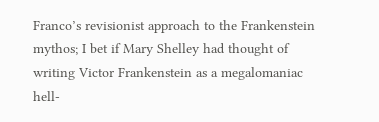Franco’s revisionist approach to the Frankenstein mythos; I bet if Mary Shelley had thought of writing Victor Frankenstein as a megalomaniac hell-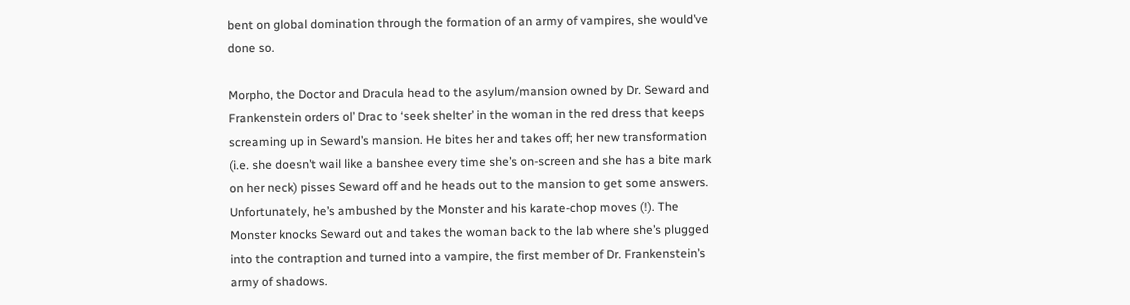bent on global domination through the formation of an army of vampires, she would’ve done so.

Morpho, the Doctor and Dracula head to the asylum/mansion owned by Dr. Seward and Frankenstein orders ol’ Drac to ‘seek shelter’ in the woman in the red dress that keeps screaming up in Seward’s mansion. He bites her and takes off; her new transformation (i.e. she doesn’t wail like a banshee every time she’s on-screen and she has a bite mark on her neck) pisses Seward off and he heads out to the mansion to get some answers. Unfortunately, he’s ambushed by the Monster and his karate-chop moves (!). The Monster knocks Seward out and takes the woman back to the lab where she’s plugged into the contraption and turned into a vampire, the first member of Dr. Frankenstein’s army of shadows.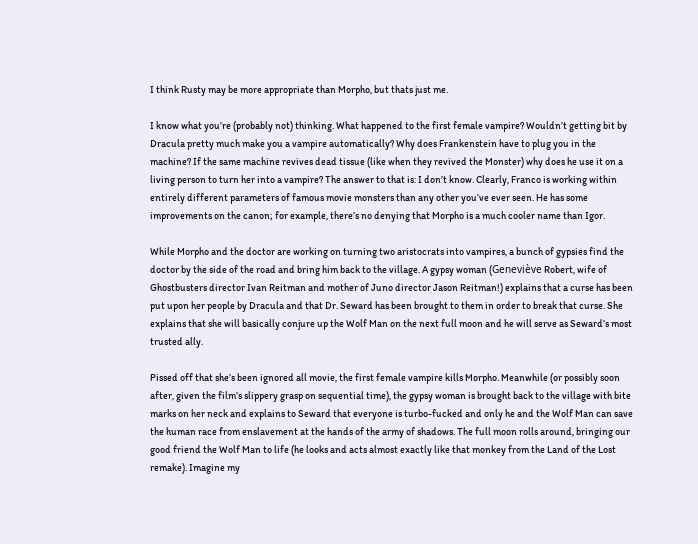I think Rusty may be more appropriate than Morpho, but thats just me.

I know what you’re (probably not) thinking. What happened to the first female vampire? Wouldn’t getting bit by Dracula pretty much make you a vampire automatically? Why does Frankenstein have to plug you in the machine? If the same machine revives dead tissue (like when they revived the Monster) why does he use it on a living person to turn her into a vampire? The answer to that is: I don’t know. Clearly, Franco is working within entirely different parameters of famous movie monsters than any other you’ve ever seen. He has some improvements on the canon; for example, there’s no denying that Morpho is a much cooler name than Igor.

While Morpho and the doctor are working on turning two aristocrats into vampires, a bunch of gypsies find the doctor by the side of the road and bring him back to the village. A gypsy woman (Geneviève Robert, wife of Ghostbusters director Ivan Reitman and mother of Juno director Jason Reitman!) explains that a curse has been put upon her people by Dracula and that Dr. Seward has been brought to them in order to break that curse. She explains that she will basically conjure up the Wolf Man on the next full moon and he will serve as Seward’s most trusted ally.

Pissed off that she’s been ignored all movie, the first female vampire kills Morpho. Meanwhile (or possibly soon after, given the film’s slippery grasp on sequential time), the gypsy woman is brought back to the village with bite marks on her neck and explains to Seward that everyone is turbo-fucked and only he and the Wolf Man can save the human race from enslavement at the hands of the army of shadows. The full moon rolls around, bringing our good friend the Wolf Man to life (he looks and acts almost exactly like that monkey from the Land of the Lost remake). Imagine my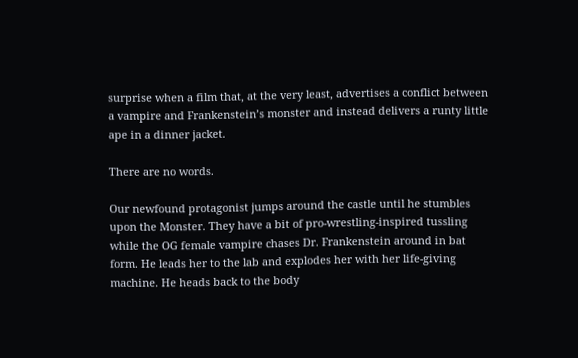surprise when a film that, at the very least, advertises a conflict between a vampire and Frankenstein’s monster and instead delivers a runty little ape in a dinner jacket.

There are no words.

Our newfound protagonist jumps around the castle until he stumbles upon the Monster. They have a bit of pro-wrestling-inspired tussling while the OG female vampire chases Dr. Frankenstein around in bat form. He leads her to the lab and explodes her with her life-giving machine. He heads back to the body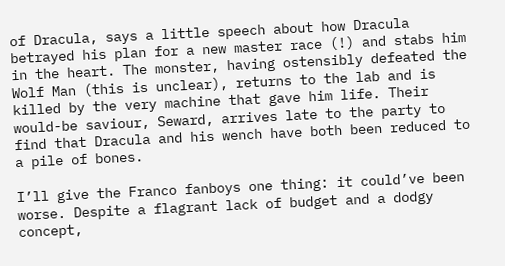of Dracula, says a little speech about how Dracula betrayed his plan for a new master race (!) and stabs him in the heart. The monster, having ostensibly defeated the Wolf Man (this is unclear), returns to the lab and is killed by the very machine that gave him life. Their would-be saviour, Seward, arrives late to the party to find that Dracula and his wench have both been reduced to a pile of bones.

I’ll give the Franco fanboys one thing: it could’ve been worse. Despite a flagrant lack of budget and a dodgy concept,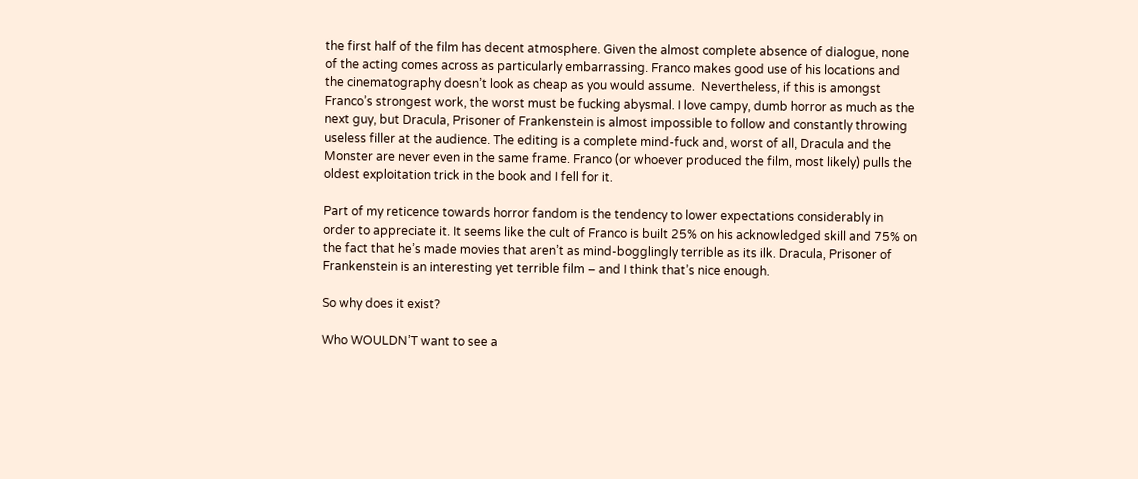the first half of the film has decent atmosphere. Given the almost complete absence of dialogue, none of the acting comes across as particularly embarrassing. Franco makes good use of his locations and the cinematography doesn’t look as cheap as you would assume.  Nevertheless, if this is amongst Franco’s strongest work, the worst must be fucking abysmal. I love campy, dumb horror as much as the next guy, but Dracula, Prisoner of Frankenstein is almost impossible to follow and constantly throwing useless filler at the audience. The editing is a complete mind-fuck and, worst of all, Dracula and the Monster are never even in the same frame. Franco (or whoever produced the film, most likely) pulls the oldest exploitation trick in the book and I fell for it.

Part of my reticence towards horror fandom is the tendency to lower expectations considerably in order to appreciate it. It seems like the cult of Franco is built 25% on his acknowledged skill and 75% on the fact that he’s made movies that aren’t as mind-bogglingly terrible as its ilk. Dracula, Prisoner of Frankenstein is an interesting yet terrible film – and I think that’s nice enough.

So why does it exist?

Who WOULDN’T want to see a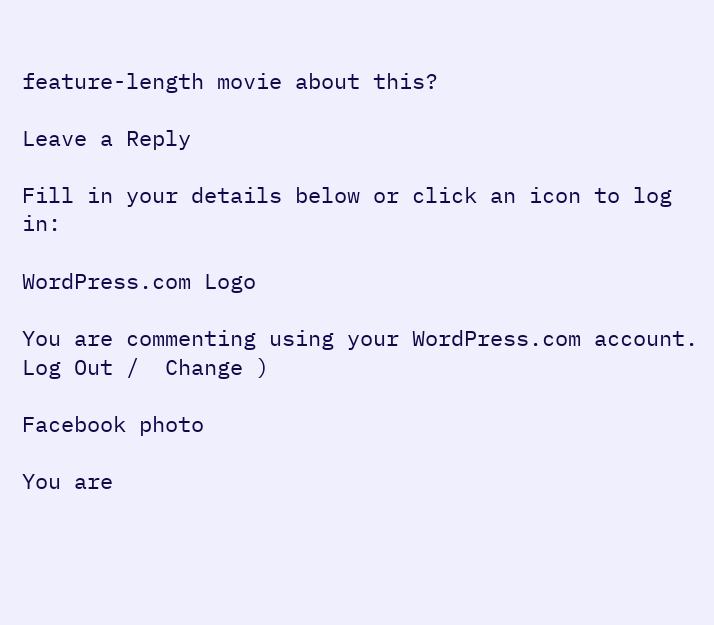feature-length movie about this?

Leave a Reply

Fill in your details below or click an icon to log in:

WordPress.com Logo

You are commenting using your WordPress.com account. Log Out /  Change )

Facebook photo

You are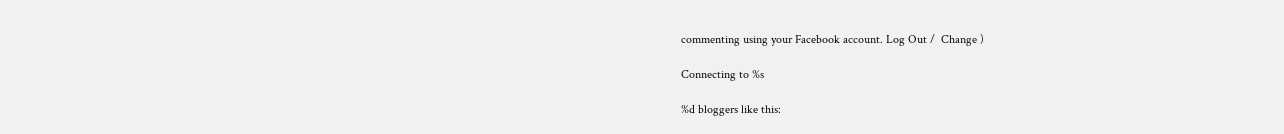commenting using your Facebook account. Log Out /  Change )

Connecting to %s

%d bloggers like this: